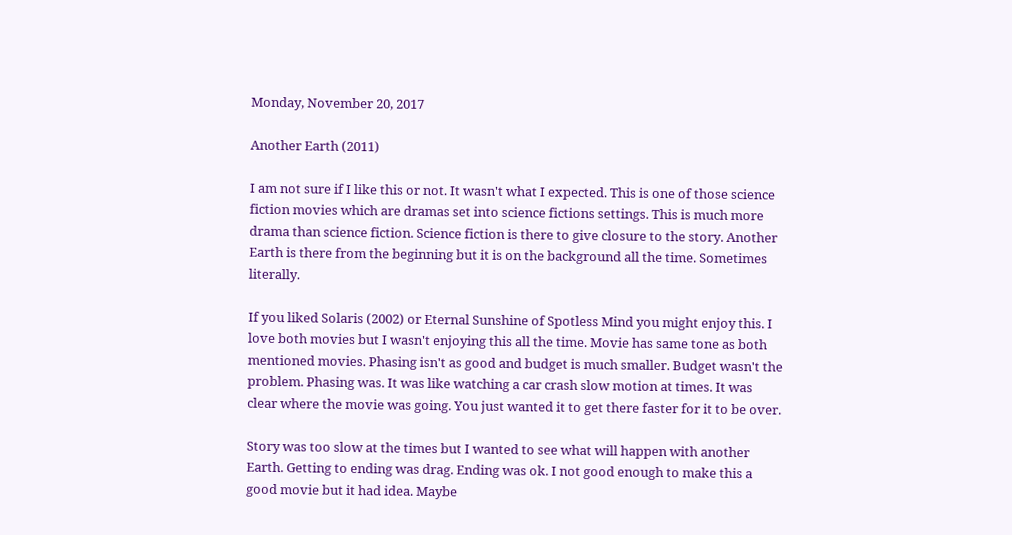Monday, November 20, 2017

Another Earth (2011)

I am not sure if I like this or not. It wasn't what I expected. This is one of those science fiction movies which are dramas set into science fictions settings. This is much more drama than science fiction. Science fiction is there to give closure to the story. Another Earth is there from the beginning but it is on the background all the time. Sometimes literally.

If you liked Solaris (2002) or Eternal Sunshine of Spotless Mind you might enjoy this. I love both movies but I wasn't enjoying this all the time. Movie has same tone as both mentioned movies. Phasing isn't as good and budget is much smaller. Budget wasn't the problem. Phasing was. It was like watching a car crash slow motion at times. It was clear where the movie was going. You just wanted it to get there faster for it to be over.

Story was too slow at the times but I wanted to see what will happen with another Earth. Getting to ending was drag. Ending was ok. I not good enough to make this a good movie but it had idea. Maybe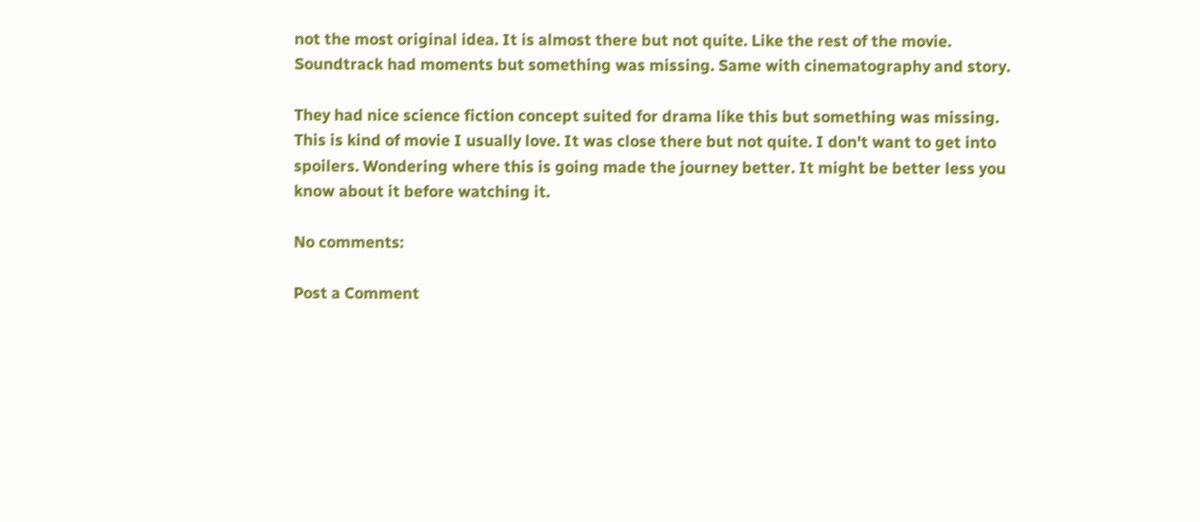not the most original idea. It is almost there but not quite. Like the rest of the movie. Soundtrack had moments but something was missing. Same with cinematography and story.

They had nice science fiction concept suited for drama like this but something was missing. This is kind of movie I usually love. It was close there but not quite. I don't want to get into spoilers. Wondering where this is going made the journey better. It might be better less you know about it before watching it.

No comments:

Post a Comment